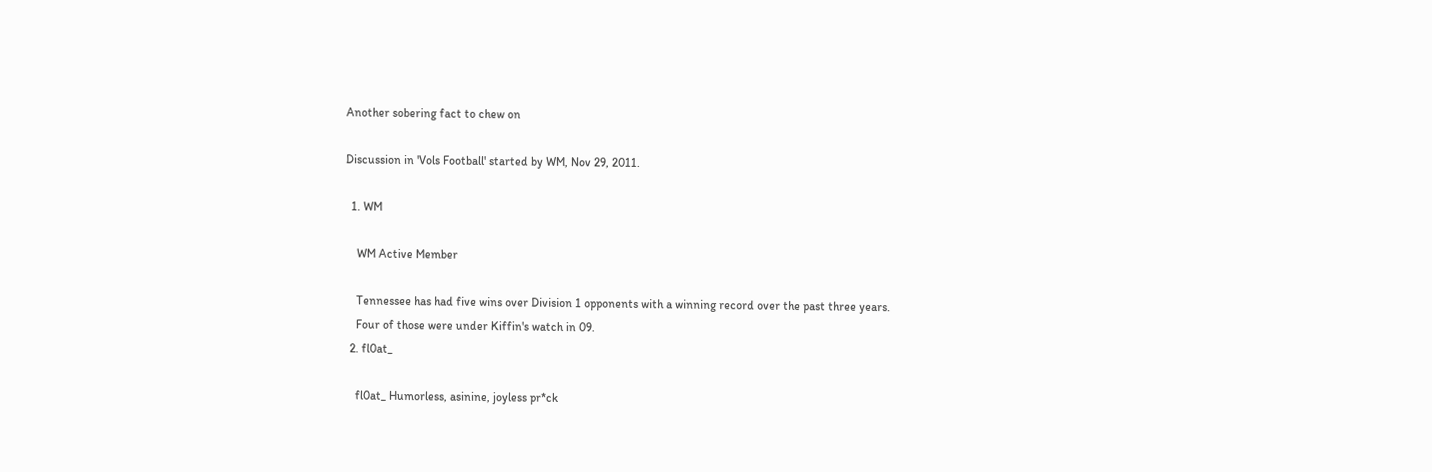Another sobering fact to chew on

Discussion in 'Vols Football' started by WM, Nov 29, 2011.

  1. WM

    WM Active Member

    Tennessee has had five wins over Division 1 opponents with a winning record over the past three years.
    Four of those were under Kiffin's watch in 09.
  2. fl0at_

    fl0at_ Humorless, asinine, joyless pr*ck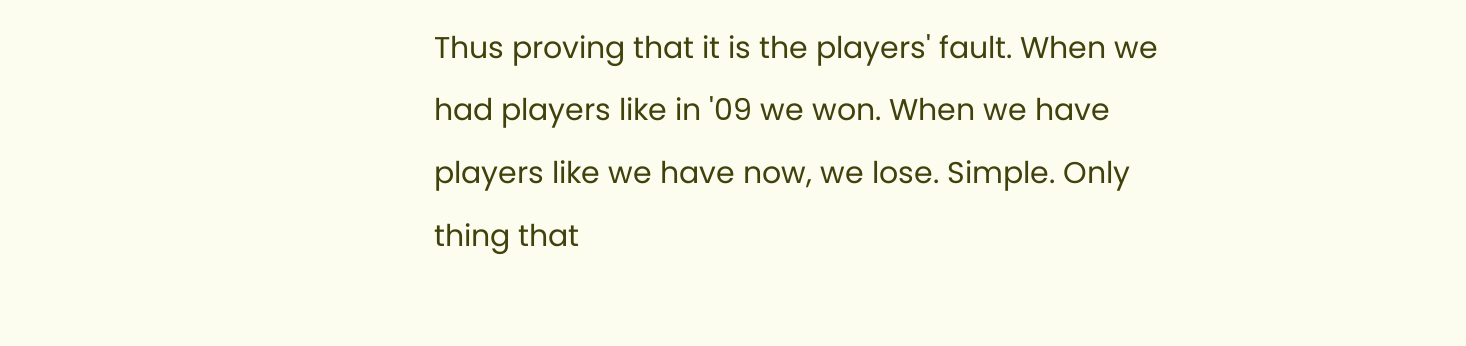Thus proving that it is the players' fault. When we had players like in '09 we won. When we have players like we have now, we lose. Simple. Only thing that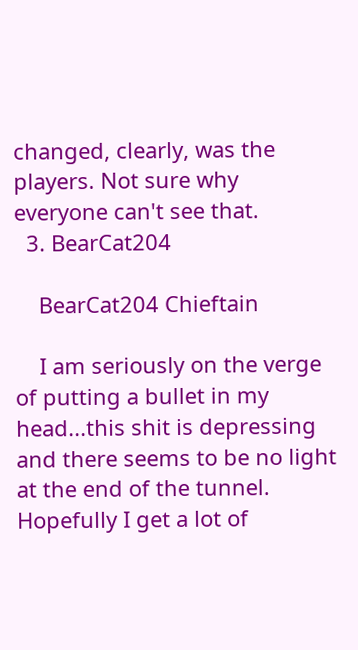changed, clearly, was the players. Not sure why everyone can't see that.
  3. BearCat204

    BearCat204 Chieftain

    I am seriously on the verge of putting a bullet in my head...this shit is depressing and there seems to be no light at the end of the tunnel. Hopefully I get a lot of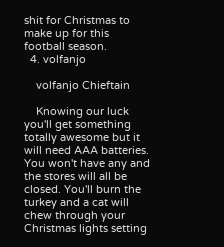shit for Christmas to make up for this football season.
  4. volfanjo

    volfanjo Chieftain

    Knowing our luck you'll get something totally awesome but it will need AAA batteries. You won't have any and the stores will all be closed. You'll burn the turkey and a cat will chew through your Christmas lights setting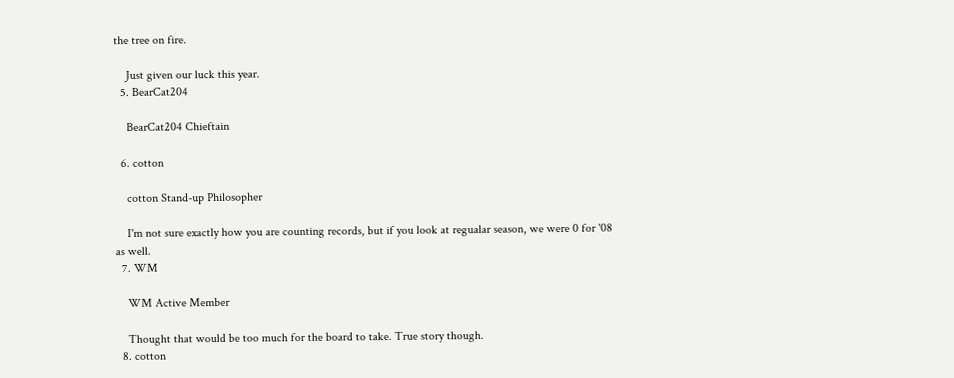the tree on fire.

    Just given our luck this year.
  5. BearCat204

    BearCat204 Chieftain

  6. cotton

    cotton Stand-up Philosopher

    I'm not sure exactly how you are counting records, but if you look at regualar season, we were 0 for '08 as well.
  7. WM

    WM Active Member

    Thought that would be too much for the board to take. True story though.
  8. cotton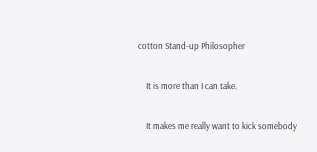cotton Stand-up Philosopher

    It is more than I can take.

    It makes me really want to kick somebody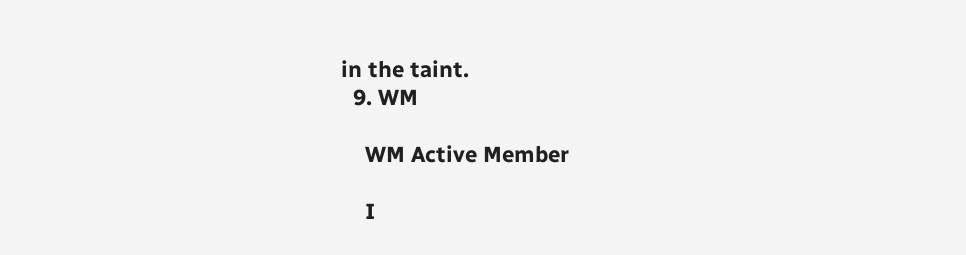in the taint.
  9. WM

    WM Active Member

    I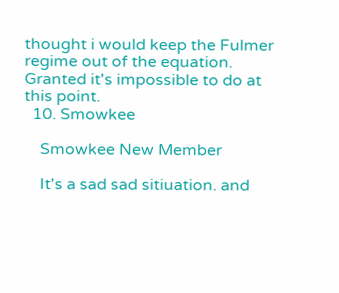thought i would keep the Fulmer regime out of the equation. Granted it's impossible to do at this point.
  10. Smowkee

    Smowkee New Member

    It's a sad sad sitiuation. and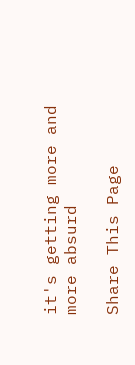it's getting more and more absurd

Share This Page